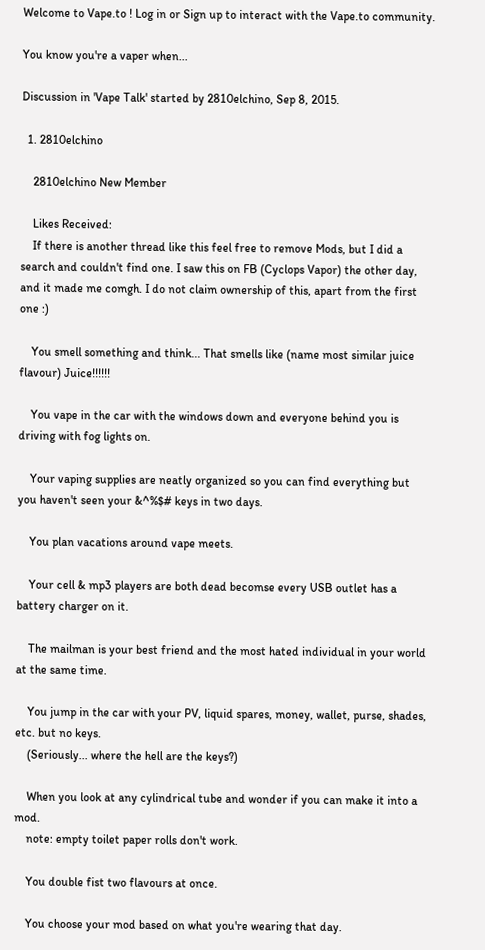Welcome to Vape.to ! Log in or Sign up to interact with the Vape.to community.

You know you're a vaper when...

Discussion in 'Vape Talk' started by 2810elchino, Sep 8, 2015.

  1. 2810elchino

    2810elchino New Member

    Likes Received:
    If there is another thread like this feel free to remove Mods, but I did a search and couldn't find one. I saw this on FB (Cyclops Vapor) the other day, and it made me comgh. I do not claim ownership of this, apart from the first one :)

    You smell something and think... That smells like (name most similar juice flavour) Juice!!!!!!

    You vape in the car with the windows down and everyone behind you is driving with fog lights on.

    Your vaping supplies are neatly organized so you can find everything but you haven't seen your &^%$# keys in two days.

    You plan vacations around vape meets.

    Your cell & mp3 players are both dead becomse every USB outlet has a battery charger on it.

    The mailman is your best friend and the most hated individual in your world at the same time.

    You jump in the car with your PV, liquid spares, money, wallet, purse, shades, etc. but no keys.
    (Seriously... where the hell are the keys?)

    When you look at any cylindrical tube and wonder if you can make it into a mod.
    note: empty toilet paper rolls don't work.

    You double fist two flavours at once.

    You choose your mod based on what you're wearing that day.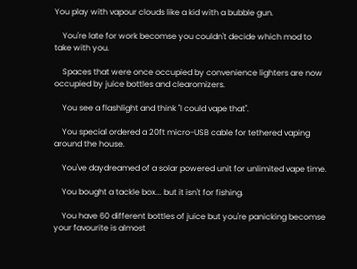You play with vapour clouds like a kid with a bubble gun.

    You're late for work becomse you couldn't decide which mod to take with you.

    Spaces that were once occupied by convenience lighters are now occupied by juice bottles and clearomizers.

    You see a flashlight and think "I could vape that".

    You special ordered a 20ft micro-USB cable for tethered vaping around the house.

    You've daydreamed of a solar powered unit for unlimited vape time.

    You bought a tackle box... but it isn't for fishing.

    You have 60 different bottles of juice but you're panicking becomse your favourite is almost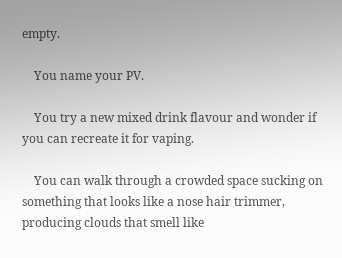empty.

    You name your PV.

    You try a new mixed drink flavour and wonder if you can recreate it for vaping.

    You can walk through a crowded space sucking on something that looks like a nose hair trimmer, producing clouds that smell like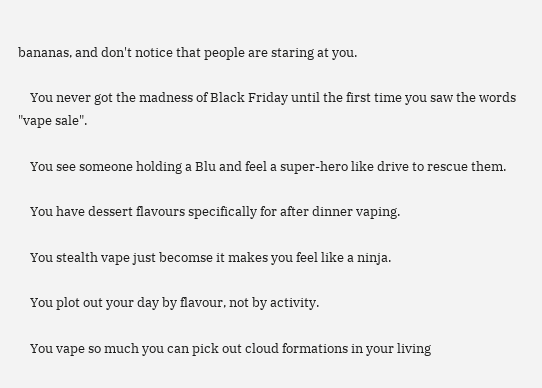bananas, and don't notice that people are staring at you.

    You never got the madness of Black Friday until the first time you saw the words "vape sale".

    You see someone holding a Blu and feel a super-hero like drive to rescue them.

    You have dessert flavours specifically for after dinner vaping.

    You stealth vape just becomse it makes you feel like a ninja.

    You plot out your day by flavour, not by activity.

    You vape so much you can pick out cloud formations in your living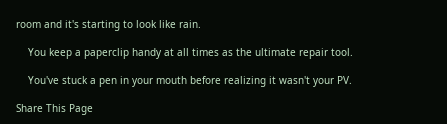room and it's starting to look like rain.

    You keep a paperclip handy at all times as the ultimate repair tool.

    You've stuck a pen in your mouth before realizing it wasn't your PV.

Share This Page